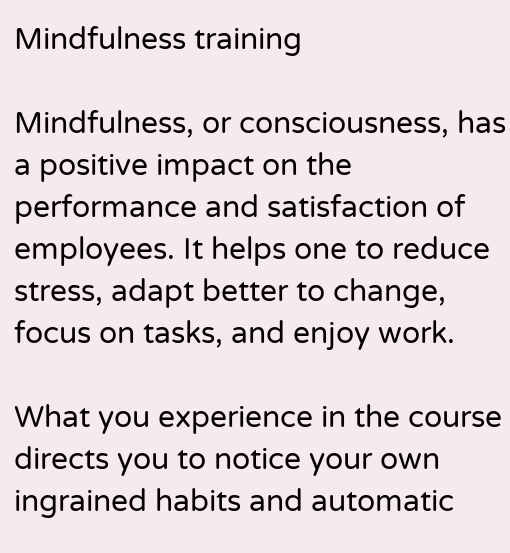Mindfulness training

Mindfulness, or consciousness, has a positive impact on the performance and satisfaction of employees. It helps one to reduce stress, adapt better to change, focus on tasks, and enjoy work.

What you experience in the course directs you to notice your own ingrained habits and automatic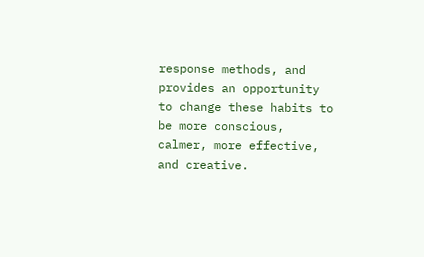response methods, and provides an opportunity to change these habits to be more conscious, calmer, more effective, and creative.